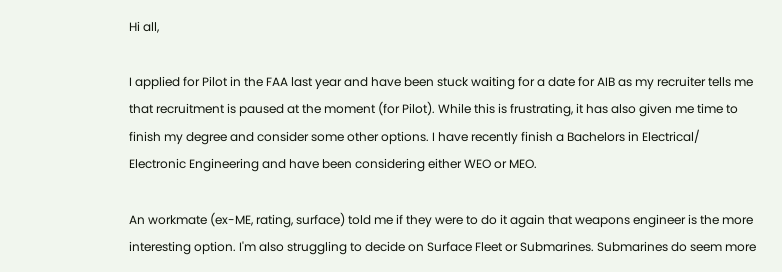Hi all,

I applied for Pilot in the FAA last year and have been stuck waiting for a date for AIB as my recruiter tells me that recruitment is paused at the moment (for Pilot). While this is frustrating, it has also given me time to finish my degree and consider some other options. I have recently finish a Bachelors in Electrical/ Electronic Engineering and have been considering either WEO or MEO.

An workmate (ex-ME, rating, surface) told me if they were to do it again that weapons engineer is the more interesting option. I'm also struggling to decide on Surface Fleet or Submarines. Submarines do seem more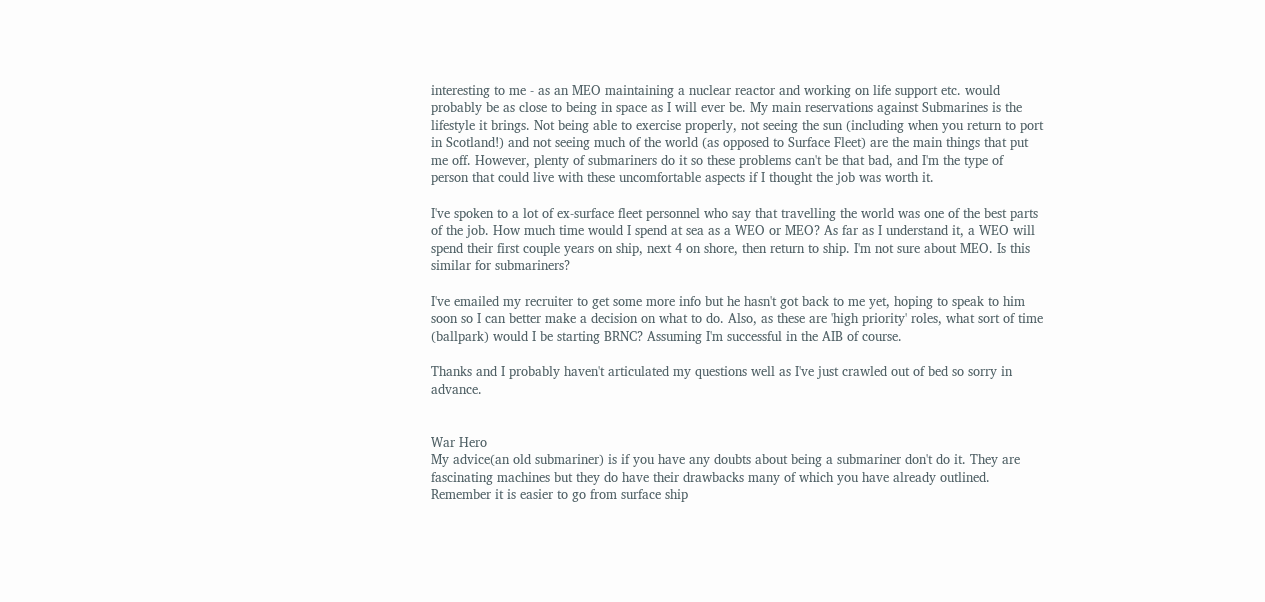interesting to me - as an MEO maintaining a nuclear reactor and working on life support etc. would probably be as close to being in space as I will ever be. My main reservations against Submarines is the lifestyle it brings. Not being able to exercise properly, not seeing the sun (including when you return to port in Scotland!) and not seeing much of the world (as opposed to Surface Fleet) are the main things that put me off. However, plenty of submariners do it so these problems can't be that bad, and I'm the type of person that could live with these uncomfortable aspects if I thought the job was worth it.

I've spoken to a lot of ex-surface fleet personnel who say that travelling the world was one of the best parts of the job. How much time would I spend at sea as a WEO or MEO? As far as I understand it, a WEO will spend their first couple years on ship, next 4 on shore, then return to ship. I'm not sure about MEO. Is this similar for submariners?

I've emailed my recruiter to get some more info but he hasn't got back to me yet, hoping to speak to him soon so I can better make a decision on what to do. Also, as these are 'high priority' roles, what sort of time (ballpark) would I be starting BRNC? Assuming I'm successful in the AIB of course.

Thanks and I probably haven't articulated my questions well as I've just crawled out of bed so sorry in advance.


War Hero
My advice(an old submariner) is if you have any doubts about being a submariner don't do it. They are fascinating machines but they do have their drawbacks many of which you have already outlined. Remember it is easier to go from surface ship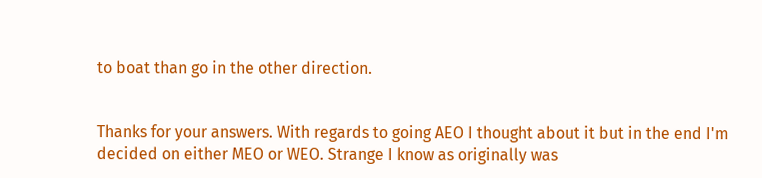to boat than go in the other direction.


Thanks for your answers. With regards to going AEO I thought about it but in the end I'm decided on either MEO or WEO. Strange I know as originally was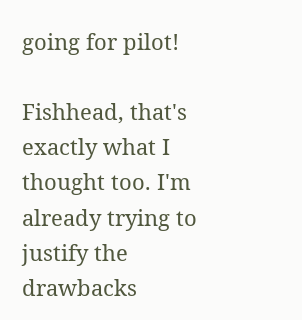going for pilot!

Fishhead, that's exactly what I thought too. I'm already trying to justify the drawbacks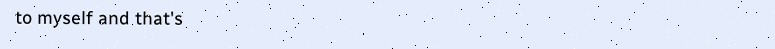to myself and that's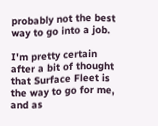probably not the best way to go into a job.

I'm pretty certain after a bit of thought that Surface Fleet is the way to go for me, and as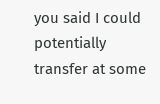you said I could potentially transfer at some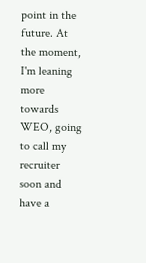point in the future. At the moment, I'm leaning more towards WEO, going to call my recruiter soon and have a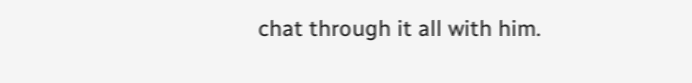chat through it all with him.